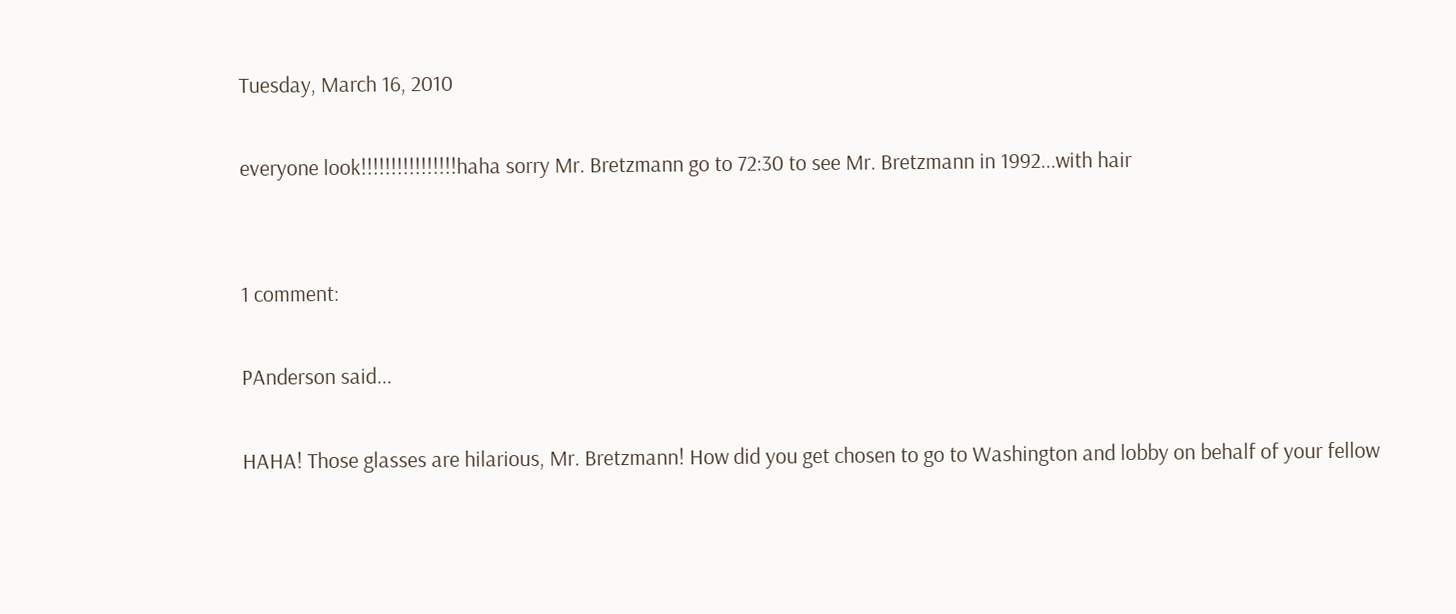Tuesday, March 16, 2010

everyone look!!!!!!!!!!!!!!!!haha sorry Mr. Bretzmann go to 72:30 to see Mr. Bretzmann in 1992...with hair


1 comment:

PAnderson said...

HAHA! Those glasses are hilarious, Mr. Bretzmann! How did you get chosen to go to Washington and lobby on behalf of your fellow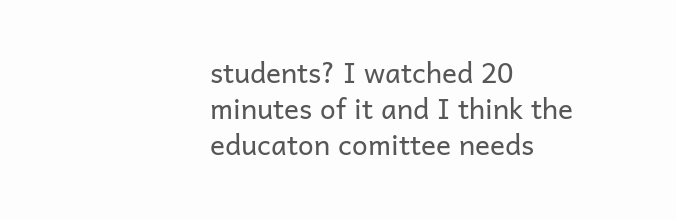students? I watched 20 minutes of it and I think the educaton comittee needs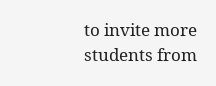to invite more students from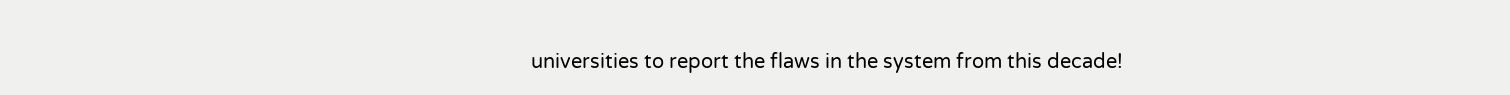universities to report the flaws in the system from this decade!